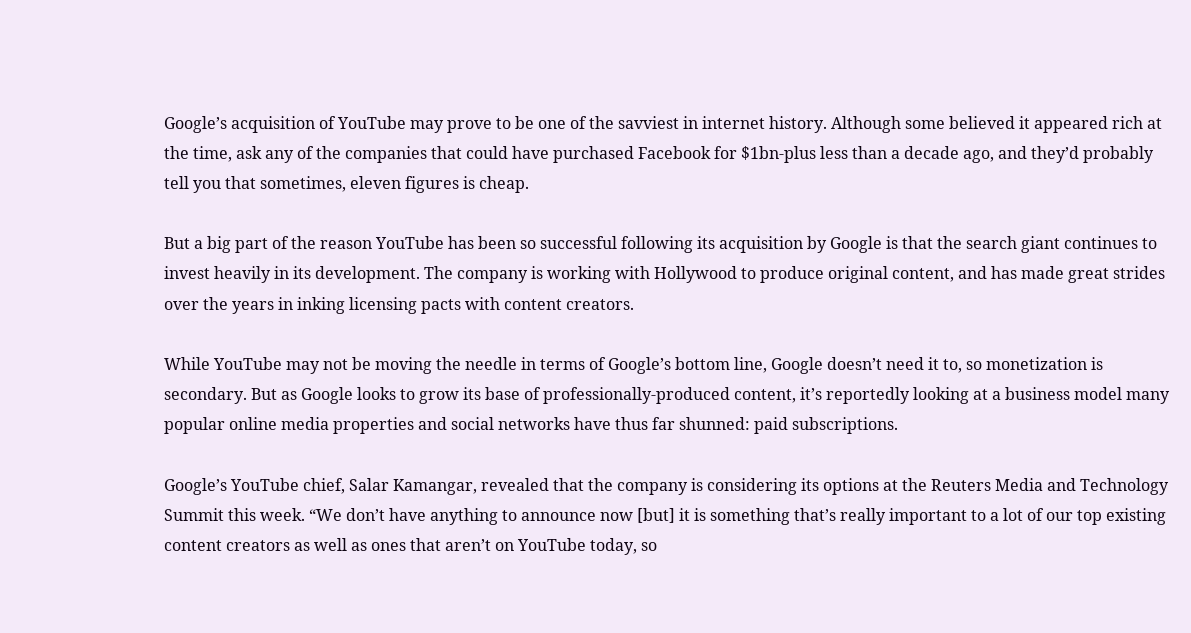Google’s acquisition of YouTube may prove to be one of the savviest in internet history. Although some believed it appeared rich at the time, ask any of the companies that could have purchased Facebook for $1bn-plus less than a decade ago, and they’d probably tell you that sometimes, eleven figures is cheap.

But a big part of the reason YouTube has been so successful following its acquisition by Google is that the search giant continues to invest heavily in its development. The company is working with Hollywood to produce original content, and has made great strides over the years in inking licensing pacts with content creators.

While YouTube may not be moving the needle in terms of Google’s bottom line, Google doesn’t need it to, so monetization is secondary. But as Google looks to grow its base of professionally-produced content, it’s reportedly looking at a business model many popular online media properties and social networks have thus far shunned: paid subscriptions.

Google’s YouTube chief, Salar Kamangar, revealed that the company is considering its options at the Reuters Media and Technology Summit this week. “We don’t have anything to announce now [but] it is something that’s really important to a lot of our top existing content creators as well as ones that aren’t on YouTube today, so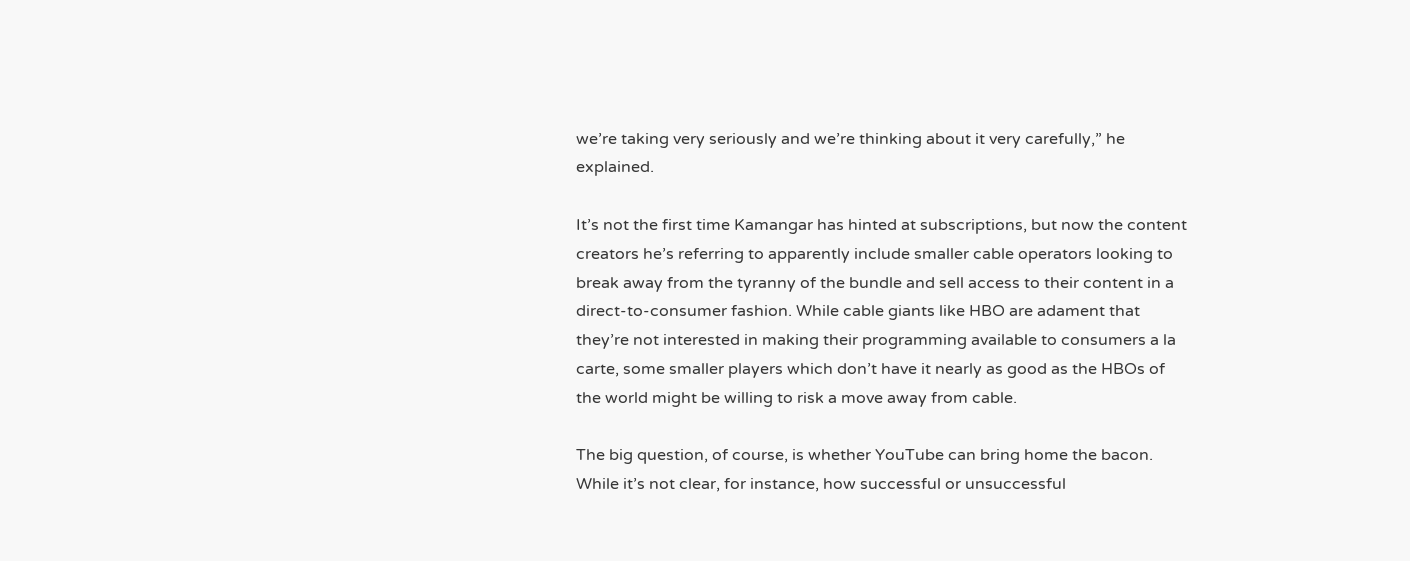we’re taking very seriously and we’re thinking about it very carefully,” he explained.

It’s not the first time Kamangar has hinted at subscriptions, but now the content creators he’s referring to apparently include smaller cable operators looking to break away from the tyranny of the bundle and sell access to their content in a direct-to-consumer fashion. While cable giants like HBO are adament that they’re not interested in making their programming available to consumers a la carte, some smaller players which don’t have it nearly as good as the HBOs of the world might be willing to risk a move away from cable.

The big question, of course, is whether YouTube can bring home the bacon. While it’s not clear, for instance, how successful or unsuccessful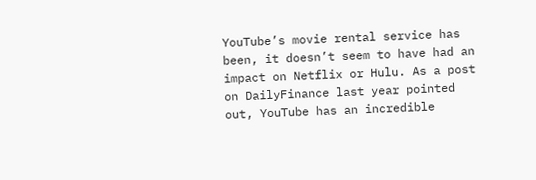YouTube’s movie rental service has been, it doesn’t seem to have had an impact on Netflix or Hulu. As a post on DailyFinance last year pointed out, YouTube has an incredible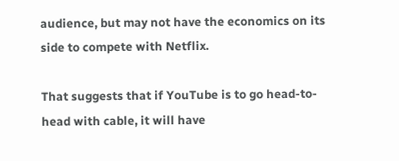audience, but may not have the economics on its side to compete with Netflix.

That suggests that if YouTube is to go head-to-head with cable, it will have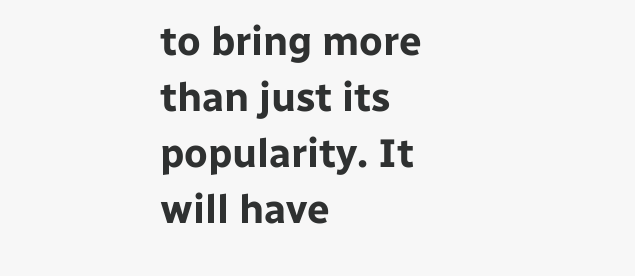to bring more than just its popularity. It will have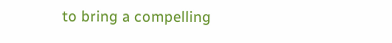to bring a compelling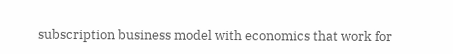subscription business model with economics that work for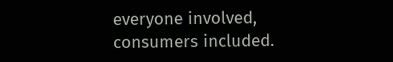everyone involved, consumers included.